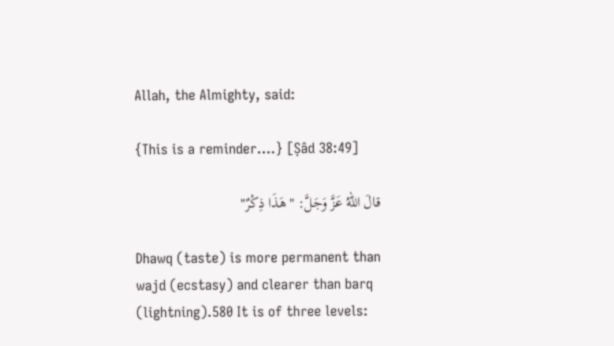Allah, the Almighty, said:

{This is a reminder….} [Ṣâd 38:49]

قالَ اللهُ عَزَّ وَجَلَّ: "هَذَا ذِكْرٌ"

Dhawq (taste) is more permanent than wajd (ecstasy) and clearer than barq (lightning).580 It is of three levels: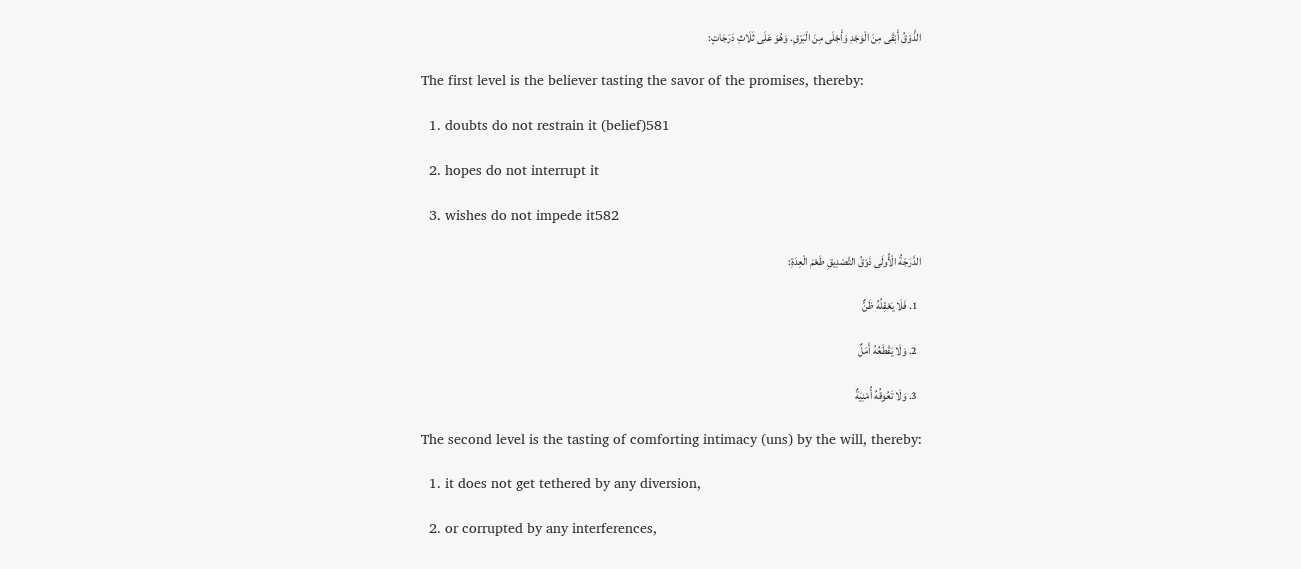الذَّوْقُ أَبْقَى مِنَ الْوَجْدِ وَأَجْلَى مِنَ الْبَرْقِ. وَهُوَ عَلَى ثَلَاثِ دَرَجَاتٍ:

The first level is the believer tasting the savor of the promises, thereby:

  1. doubts do not restrain it (belief)581

  2. hopes do not interrupt it

  3. wishes do not impede it582

الدَّرَجَةُ الْأُولَى ذَوْقُ التَّصْدِيقِ طَعْمَ الْعِدَةِ:

  1. فَلَا يَعْقِلُهُ ظَنٌّ

  2. وَلَا يَقْطَعُهُ أَمَلٌ

  3. وَلَا تَعُوقُهُ أُمْنِيَةٌ

The second level is the tasting of comforting intimacy (uns) by the will, thereby:

  1. it does not get tethered by any diversion,

  2. or corrupted by any interferences,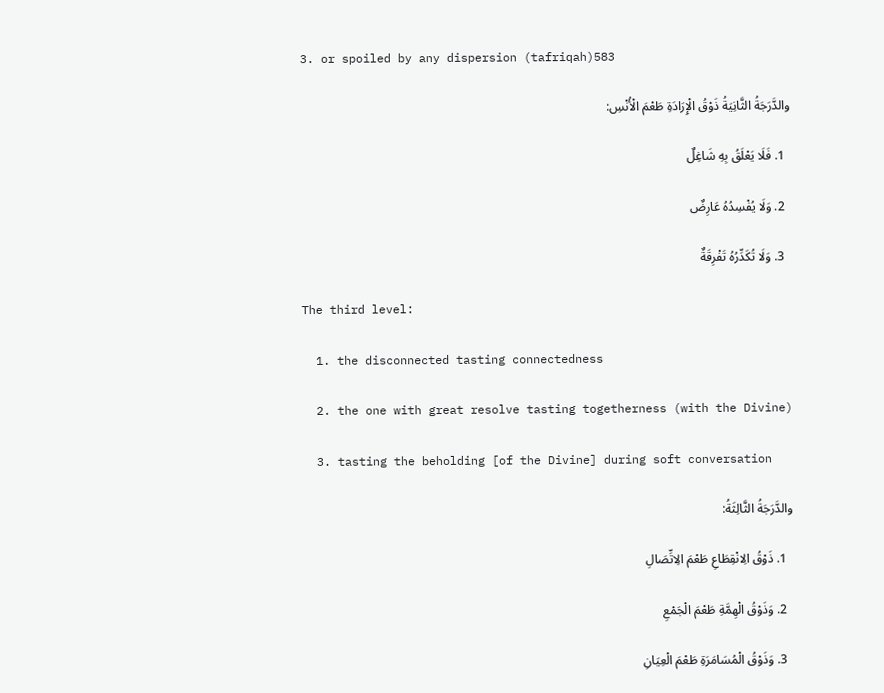3. or spoiled by any dispersion (tafriqah)583

والدَّرَجَةُ الثَّانِيَةُ ذَوْقُ الْإِرَادَةِ طَعْمَ الْأُنْسِ:

  1. فَلَا يَعْلَقُ بِهِ شَاغِلٌ

  2. وَلَا يُفْسِدُهُ عَارِضٌ

  3. وَلَا تُكَدِّرُهُ تَفْرِقَةٌ

The third level:

  1. the disconnected tasting connectedness

  2. the one with great resolve tasting togetherness (with the Divine)

  3. tasting the beholding [of the Divine] during soft conversation

والدَّرَجَةُ الثَّالِثَةُ:

  1. ذَوْقُ الِانْقِطَاعِ طَعْمَ الِاتِّصَالِ

  2. وَذَوْقُ الْهِمَّةِ طَعْمَ الْجَمْعِ

  3. وَذَوْقُ الْمُسَامَرَةِ طَعْمَ الْعِيَانِ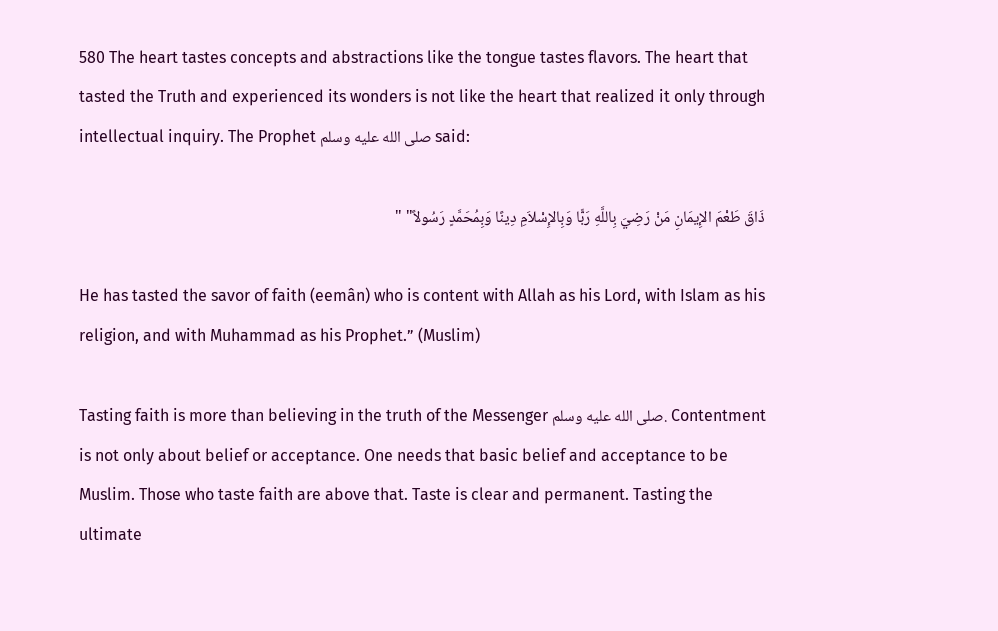580 The heart tastes concepts and abstractions like the tongue tastes flavors. The heart that tasted the Truth and experienced its wonders is not like the heart that realized it only through intellectual inquiry. The Prophet صلى الله عليه وسلم said:

ذَاقَ طَعْمَ الإِيمَانِ مَنْ رَضِيَ بِاللَّهِ رَبًّا وَبِالإِسْلاَمِ دِينًا وَبِمُحَمَّدٍ رَسُولاً" "

He has tasted the savor of faith (eemân) who is content with Allah as his Lord, with Islam as his religion, and with Muhammad as his Prophet.” (Muslim)

Tasting faith is more than believing in the truth of the Messenger صلى الله عليه وسلم. Contentment is not only about belief or acceptance. One needs that basic belief and acceptance to be Muslim. Those who taste faith are above that. Taste is clear and permanent. Tasting the ultimate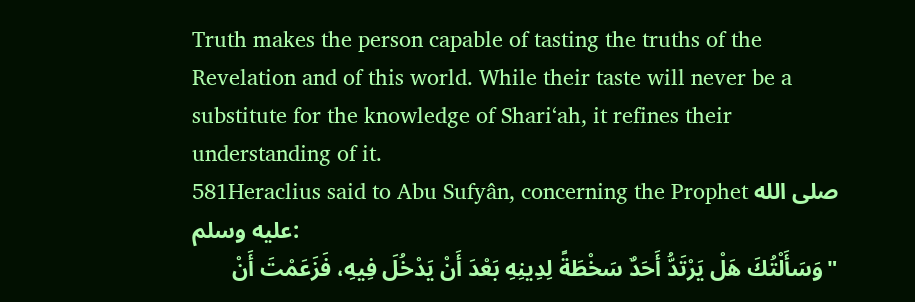Truth makes the person capable of tasting the truths of the Revelation and of this world. While their taste will never be a substitute for the knowledge of Shari‘ah, it refines their understanding of it.
581Heraclius said to Abu Sufyân, concerning the Prophet صلى الله عليه وسلم:
"وَسَأَلْتُكَ هَلْ يَرْتَدُّ أَحَدٌ سَخْطَةً لِدِينِهِ بَعْدَ أَنْ يَدْخُلَ فِيهِ، فَزَعَمْتَ أَنْ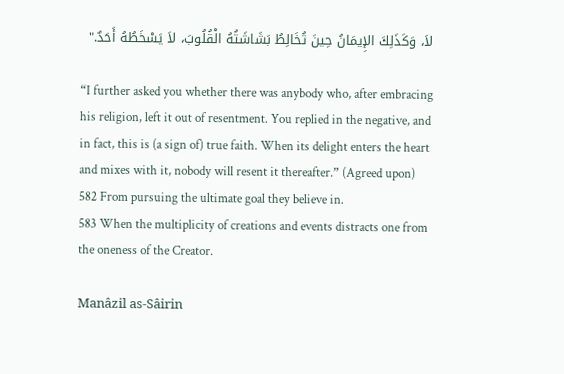لاَ، وَكَذَلِكَ الإِيمَانُ حِينَ تُخَالِطُ بَشَاشَتُهُ الْقُلُوبَ، لاَ يَسْخَطُهُ أَحَدٌ."

“I further asked you whether there was anybody who, after embracing his religion, left it out of resentment. You replied in the negative, and in fact, this is (a sign of) true faith. When its delight enters the heart and mixes with it, nobody will resent it thereafter.” (Agreed upon)
582 From pursuing the ultimate goal they believe in.
583 When the multiplicity of creations and events distracts one from the oneness of the Creator.

Manâzil as-Sâirin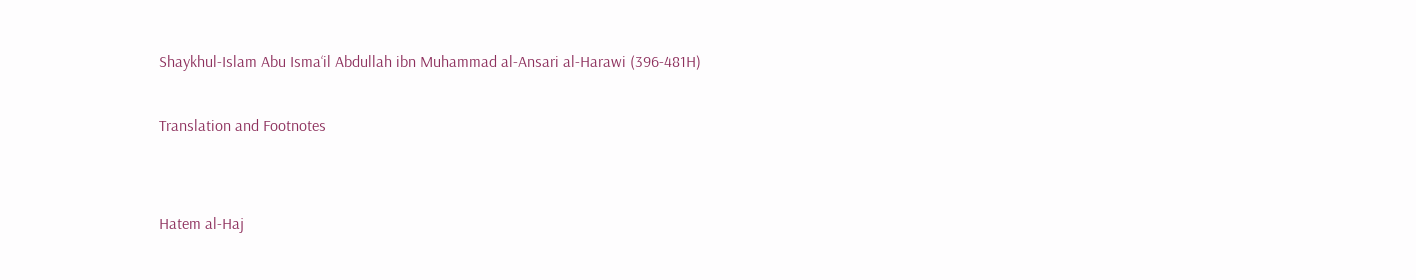Shaykhul-Islam Abu Isma‘il Abdullah ibn Muhammad al-Ansari al-Harawi (396-481H)

Translation and Footnotes


Hatem al-Haj